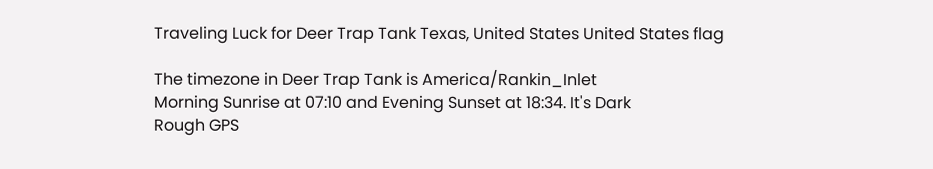Traveling Luck for Deer Trap Tank Texas, United States United States flag

The timezone in Deer Trap Tank is America/Rankin_Inlet
Morning Sunrise at 07:10 and Evening Sunset at 18:34. It's Dark
Rough GPS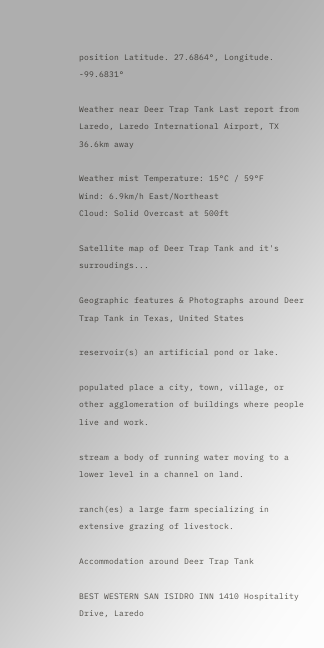position Latitude. 27.6864°, Longitude. -99.6831°

Weather near Deer Trap Tank Last report from Laredo, Laredo International Airport, TX 36.6km away

Weather mist Temperature: 15°C / 59°F
Wind: 6.9km/h East/Northeast
Cloud: Solid Overcast at 500ft

Satellite map of Deer Trap Tank and it's surroudings...

Geographic features & Photographs around Deer Trap Tank in Texas, United States

reservoir(s) an artificial pond or lake.

populated place a city, town, village, or other agglomeration of buildings where people live and work.

stream a body of running water moving to a lower level in a channel on land.

ranch(es) a large farm specializing in extensive grazing of livestock.

Accommodation around Deer Trap Tank

BEST WESTERN SAN ISIDRO INN 1410 Hospitality Drive, Laredo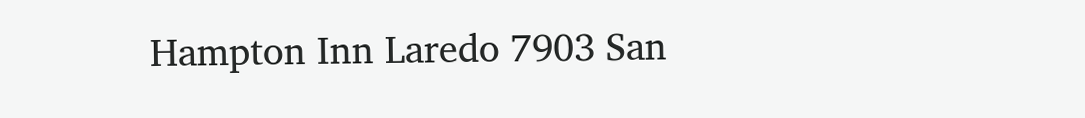Hampton Inn Laredo 7903 San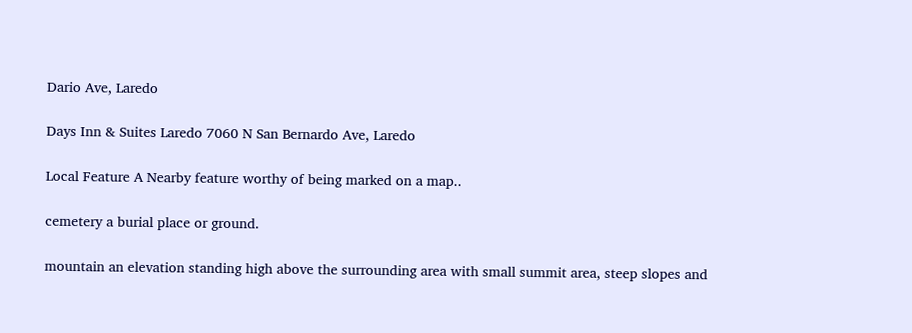Dario Ave, Laredo

Days Inn & Suites Laredo 7060 N San Bernardo Ave, Laredo

Local Feature A Nearby feature worthy of being marked on a map..

cemetery a burial place or ground.

mountain an elevation standing high above the surrounding area with small summit area, steep slopes and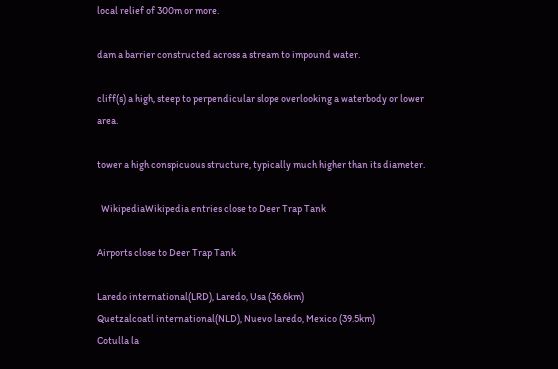local relief of 300m or more.

dam a barrier constructed across a stream to impound water.

cliff(s) a high, steep to perpendicular slope overlooking a waterbody or lower area.

tower a high conspicuous structure, typically much higher than its diameter.

  WikipediaWikipedia entries close to Deer Trap Tank

Airports close to Deer Trap Tank

Laredo international(LRD), Laredo, Usa (36.6km)
Quetzalcoatl international(NLD), Nuevo laredo, Mexico (39.5km)
Cotulla la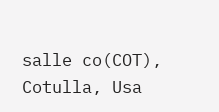salle co(COT), Cotulla, Usa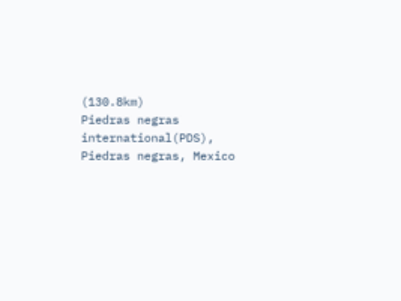(130.8km)
Piedras negras international(PDS), Piedras negras, Mexico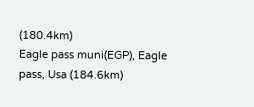(180.4km)
Eagle pass muni(EGP), Eagle pass, Usa (184.6km)